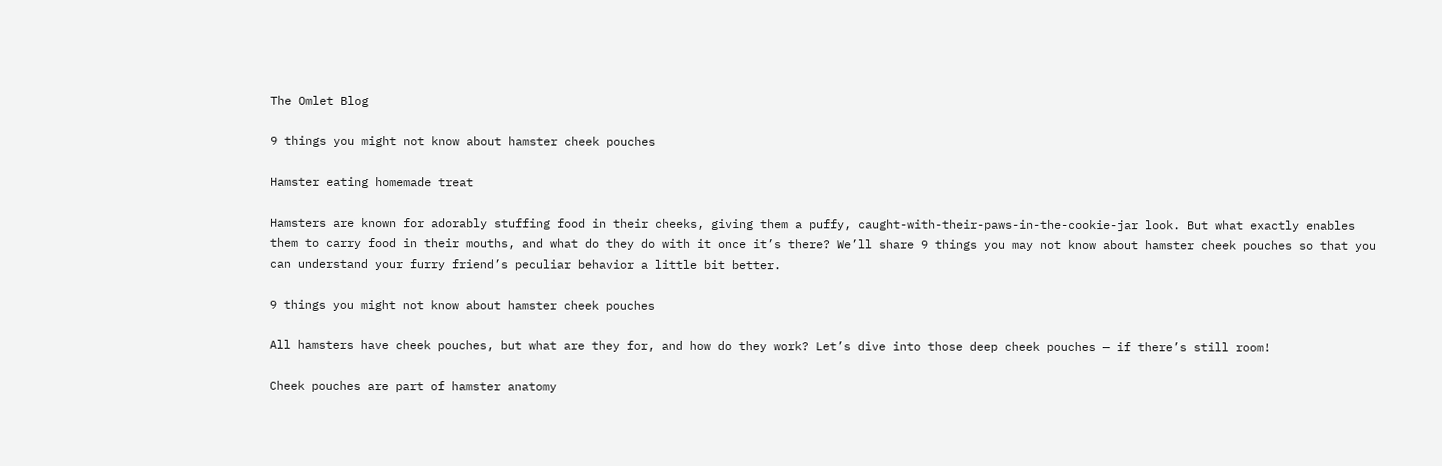The Omlet Blog

9 things you might not know about hamster cheek pouches

Hamster eating homemade treat

Hamsters are known for adorably stuffing food in their cheeks, giving them a puffy, caught-with-their-paws-in-the-cookie-jar look. But what exactly enables them to carry food in their mouths, and what do they do with it once it’s there? We’ll share 9 things you may not know about hamster cheek pouches so that you can understand your furry friend’s peculiar behavior a little bit better.

9 things you might not know about hamster cheek pouches

All hamsters have cheek pouches, but what are they for, and how do they work? Let’s dive into those deep cheek pouches — if there’s still room!

Cheek pouches are part of hamster anatomy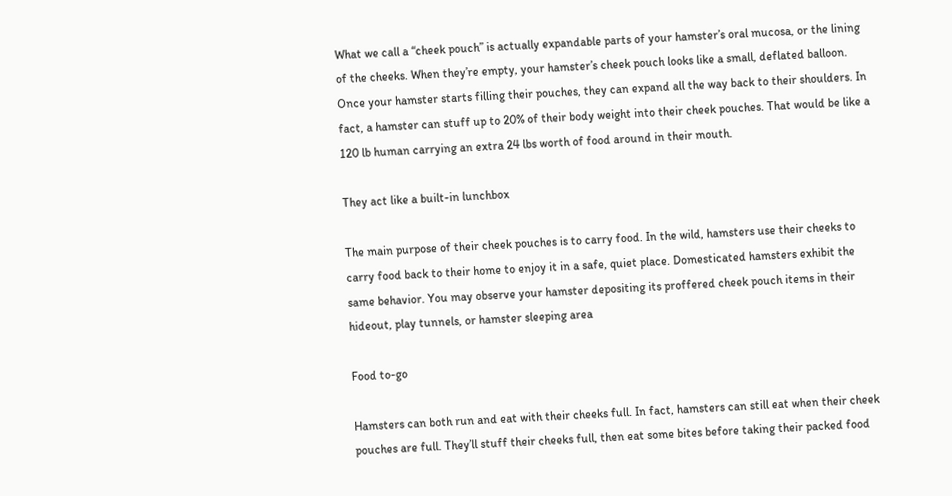What we call a “cheek pouch” is actually expandable parts of your hamster’s oral mucosa, or the lining of the cheeks. When they’re empty, your hamster’s cheek pouch looks like a small, deflated balloon. Once your hamster starts filling their pouches, they can expand all the way back to their shoulders. In fact, a hamster can stuff up to 20% of their body weight into their cheek pouches. That would be like a 120 lb human carrying an extra 24 lbs worth of food around in their mouth.

They act like a built-in lunchbox

The main purpose of their cheek pouches is to carry food. In the wild, hamsters use their cheeks to carry food back to their home to enjoy it in a safe, quiet place. Domesticated hamsters exhibit the same behavior. You may observe your hamster depositing its proffered cheek pouch items in their hideout, play tunnels, or hamster sleeping area

Food to-go

Hamsters can both run and eat with their cheeks full. In fact, hamsters can still eat when their cheek pouches are full. They’ll stuff their cheeks full, then eat some bites before taking their packed food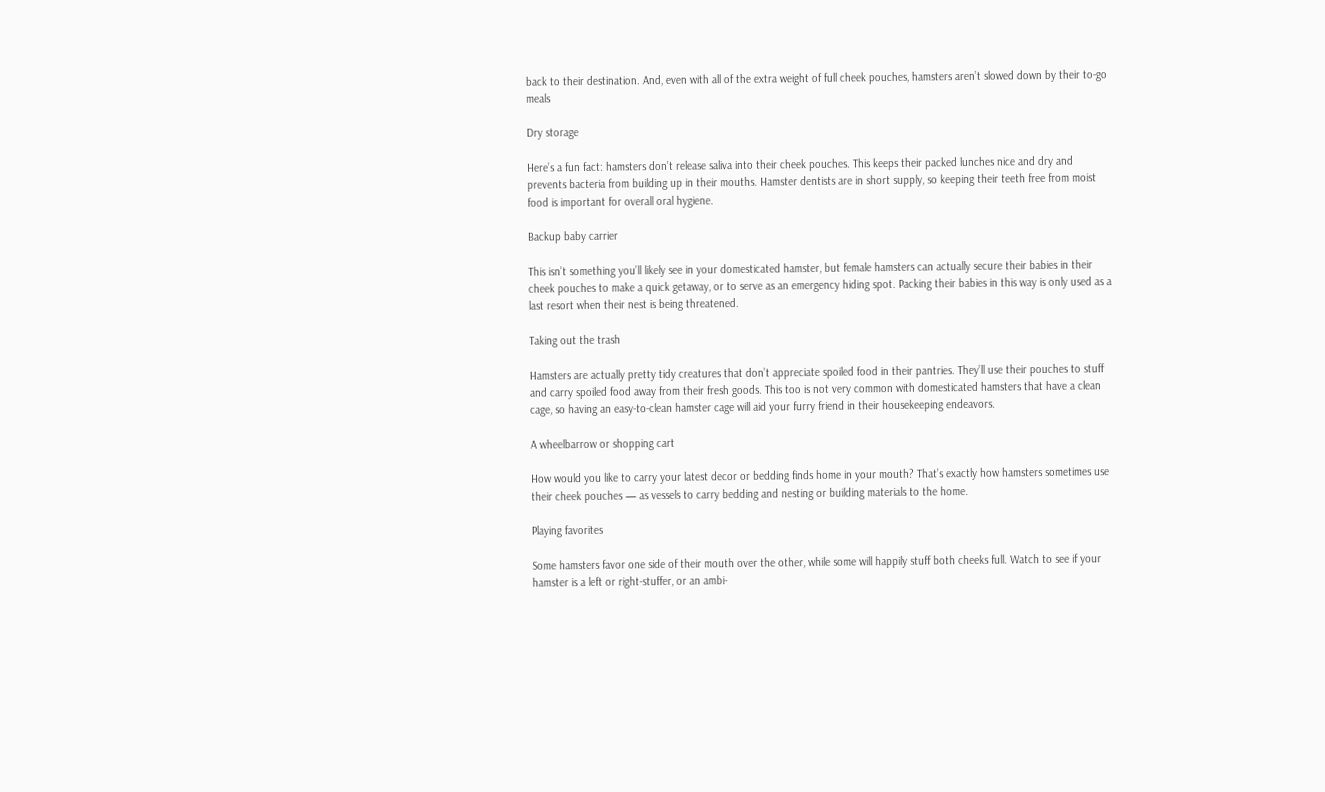back to their destination. And, even with all of the extra weight of full cheek pouches, hamsters aren’t slowed down by their to-go meals

Dry storage

Here’s a fun fact: hamsters don’t release saliva into their cheek pouches. This keeps their packed lunches nice and dry and prevents bacteria from building up in their mouths. Hamster dentists are in short supply, so keeping their teeth free from moist food is important for overall oral hygiene.

Backup baby carrier

This isn’t something you’ll likely see in your domesticated hamster, but female hamsters can actually secure their babies in their cheek pouches to make a quick getaway, or to serve as an emergency hiding spot. Packing their babies in this way is only used as a last resort when their nest is being threatened.

Taking out the trash

Hamsters are actually pretty tidy creatures that don’t appreciate spoiled food in their pantries. They’ll use their pouches to stuff and carry spoiled food away from their fresh goods. This too is not very common with domesticated hamsters that have a clean cage, so having an easy-to-clean hamster cage will aid your furry friend in their housekeeping endeavors.

A wheelbarrow or shopping cart

How would you like to carry your latest decor or bedding finds home in your mouth? That’s exactly how hamsters sometimes use their cheek pouches — as vessels to carry bedding and nesting or building materials to the home.

Playing favorites

Some hamsters favor one side of their mouth over the other, while some will happily stuff both cheeks full. Watch to see if your hamster is a left or right-stuffer, or an ambi-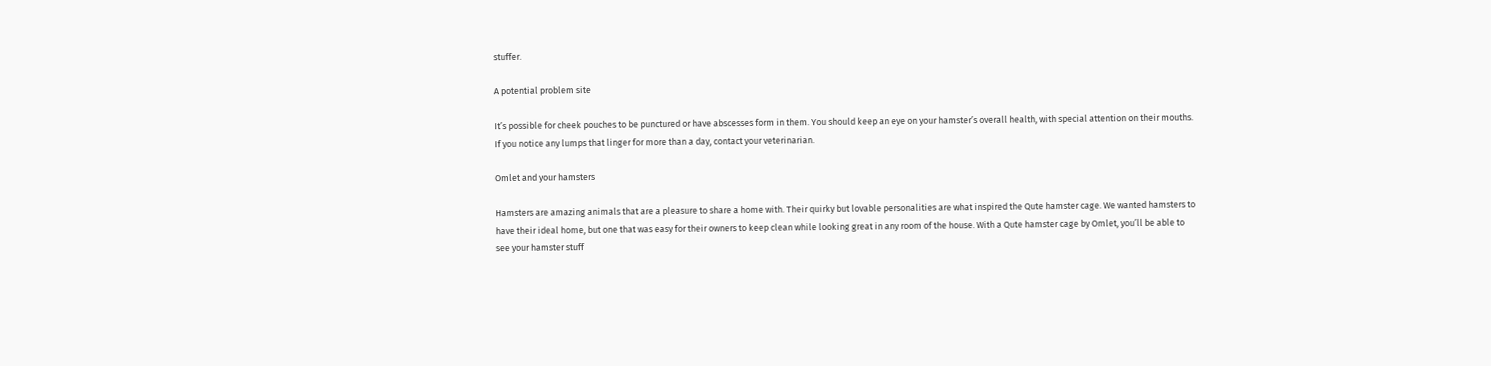stuffer.

A potential problem site

It’s possible for cheek pouches to be punctured or have abscesses form in them. You should keep an eye on your hamster’s overall health, with special attention on their mouths. If you notice any lumps that linger for more than a day, contact your veterinarian.

Omlet and your hamsters

Hamsters are amazing animals that are a pleasure to share a home with. Their quirky but lovable personalities are what inspired the Qute hamster cage. We wanted hamsters to have their ideal home, but one that was easy for their owners to keep clean while looking great in any room of the house. With a Qute hamster cage by Omlet, you’ll be able to see your hamster stuff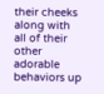their cheeks along with all of their other adorable behaviors up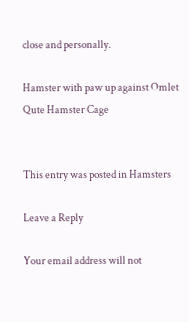close and personally.

Hamster with paw up against Omlet Qute Hamster Cage


This entry was posted in Hamsters

Leave a Reply

Your email address will not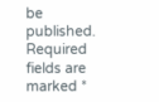be published. Required fields are marked *